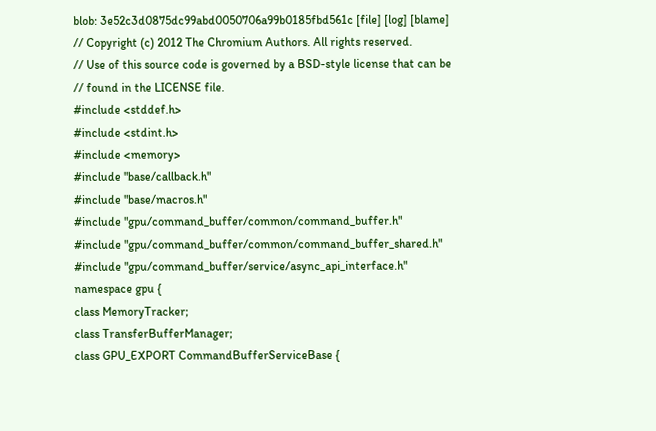blob: 3e52c3d0875dc99abd0050706a99b0185fbd561c [file] [log] [blame]
// Copyright (c) 2012 The Chromium Authors. All rights reserved.
// Use of this source code is governed by a BSD-style license that can be
// found in the LICENSE file.
#include <stddef.h>
#include <stdint.h>
#include <memory>
#include "base/callback.h"
#include "base/macros.h"
#include "gpu/command_buffer/common/command_buffer.h"
#include "gpu/command_buffer/common/command_buffer_shared.h"
#include "gpu/command_buffer/service/async_api_interface.h"
namespace gpu {
class MemoryTracker;
class TransferBufferManager;
class GPU_EXPORT CommandBufferServiceBase {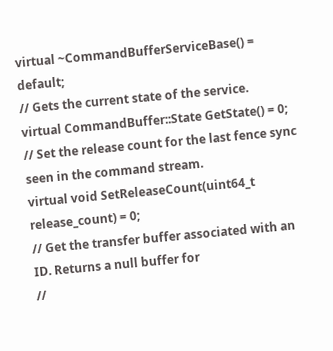virtual ~CommandBufferServiceBase() = default;
// Gets the current state of the service.
virtual CommandBuffer::State GetState() = 0;
// Set the release count for the last fence sync seen in the command stream.
virtual void SetReleaseCount(uint64_t release_count) = 0;
// Get the transfer buffer associated with an ID. Returns a null buffer for
//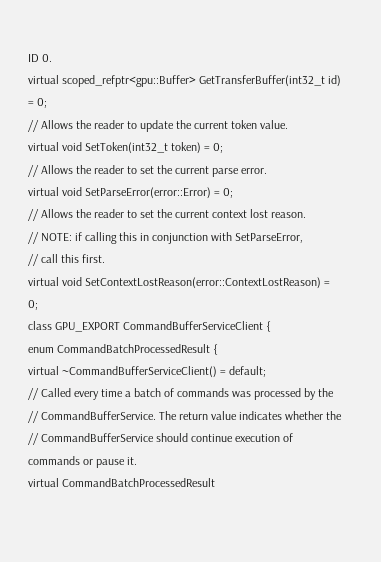ID 0.
virtual scoped_refptr<gpu::Buffer> GetTransferBuffer(int32_t id) = 0;
// Allows the reader to update the current token value.
virtual void SetToken(int32_t token) = 0;
// Allows the reader to set the current parse error.
virtual void SetParseError(error::Error) = 0;
// Allows the reader to set the current context lost reason.
// NOTE: if calling this in conjunction with SetParseError,
// call this first.
virtual void SetContextLostReason(error::ContextLostReason) = 0;
class GPU_EXPORT CommandBufferServiceClient {
enum CommandBatchProcessedResult {
virtual ~CommandBufferServiceClient() = default;
// Called every time a batch of commands was processed by the
// CommandBufferService. The return value indicates whether the
// CommandBufferService should continue execution of commands or pause it.
virtual CommandBatchProcessedResult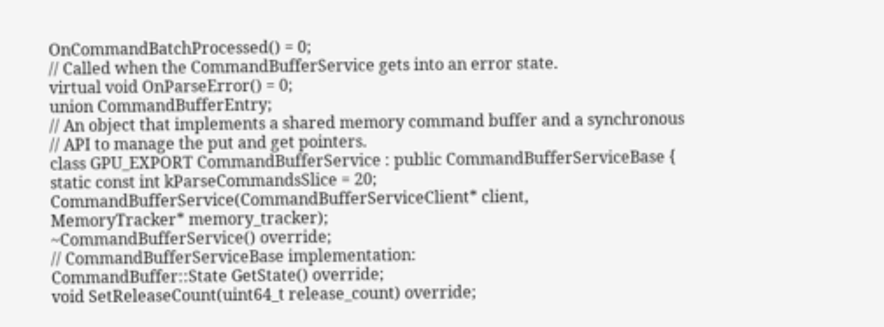OnCommandBatchProcessed() = 0;
// Called when the CommandBufferService gets into an error state.
virtual void OnParseError() = 0;
union CommandBufferEntry;
// An object that implements a shared memory command buffer and a synchronous
// API to manage the put and get pointers.
class GPU_EXPORT CommandBufferService : public CommandBufferServiceBase {
static const int kParseCommandsSlice = 20;
CommandBufferService(CommandBufferServiceClient* client,
MemoryTracker* memory_tracker);
~CommandBufferService() override;
// CommandBufferServiceBase implementation:
CommandBuffer::State GetState() override;
void SetReleaseCount(uint64_t release_count) override;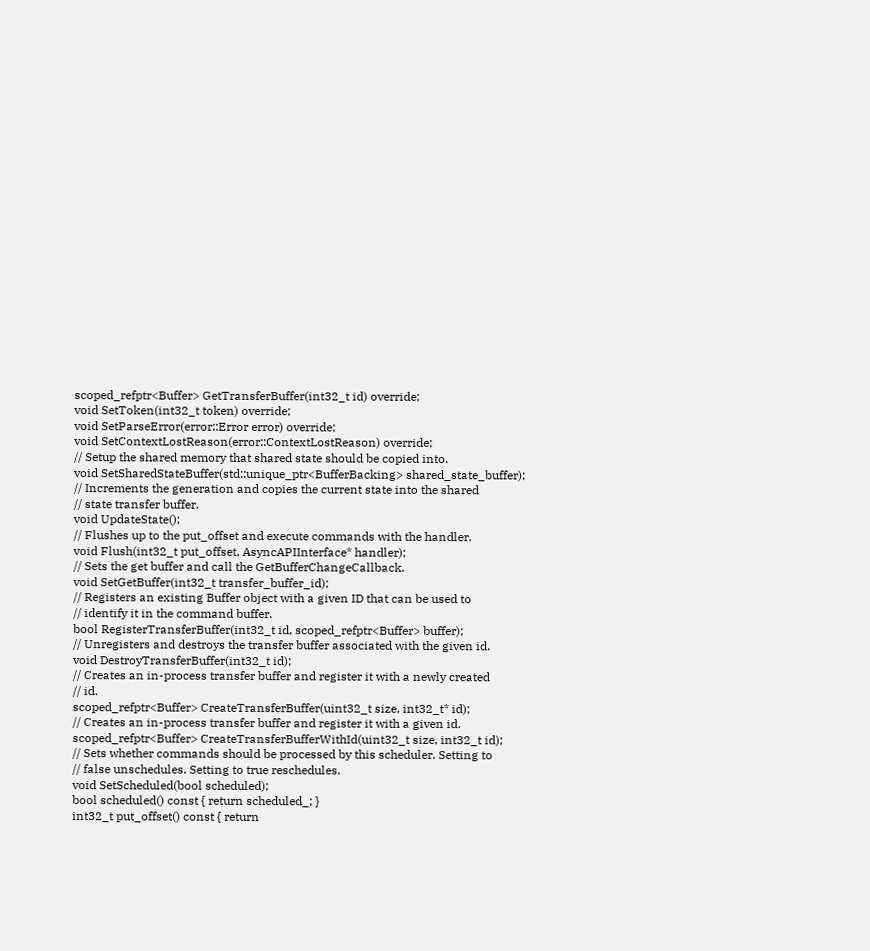scoped_refptr<Buffer> GetTransferBuffer(int32_t id) override;
void SetToken(int32_t token) override;
void SetParseError(error::Error error) override;
void SetContextLostReason(error::ContextLostReason) override;
// Setup the shared memory that shared state should be copied into.
void SetSharedStateBuffer(std::unique_ptr<BufferBacking> shared_state_buffer);
// Increments the generation and copies the current state into the shared
// state transfer buffer.
void UpdateState();
// Flushes up to the put_offset and execute commands with the handler.
void Flush(int32_t put_offset, AsyncAPIInterface* handler);
// Sets the get buffer and call the GetBufferChangeCallback.
void SetGetBuffer(int32_t transfer_buffer_id);
// Registers an existing Buffer object with a given ID that can be used to
// identify it in the command buffer.
bool RegisterTransferBuffer(int32_t id, scoped_refptr<Buffer> buffer);
// Unregisters and destroys the transfer buffer associated with the given id.
void DestroyTransferBuffer(int32_t id);
// Creates an in-process transfer buffer and register it with a newly created
// id.
scoped_refptr<Buffer> CreateTransferBuffer(uint32_t size, int32_t* id);
// Creates an in-process transfer buffer and register it with a given id.
scoped_refptr<Buffer> CreateTransferBufferWithId(uint32_t size, int32_t id);
// Sets whether commands should be processed by this scheduler. Setting to
// false unschedules. Setting to true reschedules.
void SetScheduled(bool scheduled);
bool scheduled() const { return scheduled_; }
int32_t put_offset() const { return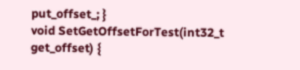put_offset_; }
void SetGetOffsetForTest(int32_t get_offset) {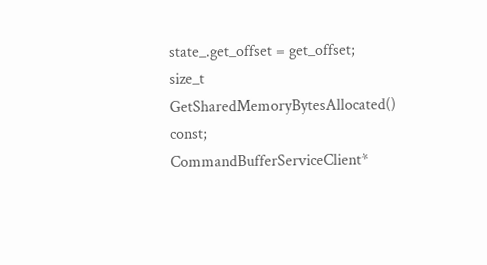state_.get_offset = get_offset;
size_t GetSharedMemoryBytesAllocated() const;
CommandBufferServiceClient*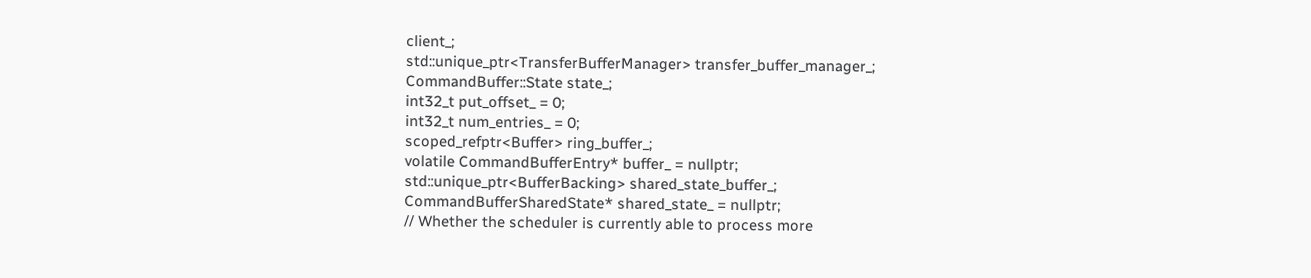client_;
std::unique_ptr<TransferBufferManager> transfer_buffer_manager_;
CommandBuffer::State state_;
int32_t put_offset_ = 0;
int32_t num_entries_ = 0;
scoped_refptr<Buffer> ring_buffer_;
volatile CommandBufferEntry* buffer_ = nullptr;
std::unique_ptr<BufferBacking> shared_state_buffer_;
CommandBufferSharedState* shared_state_ = nullptr;
// Whether the scheduler is currently able to process more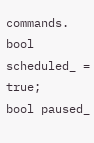commands.
bool scheduled_ = true;
bool paused_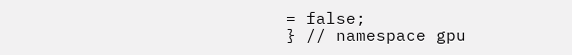= false;
} // namespace gpu